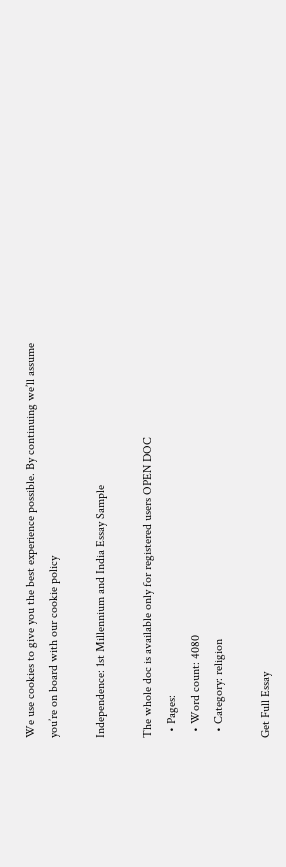We use cookies to give you the best experience possible. By continuing we’ll assume you’re on board with our cookie policy

Independence: 1st Millennium and India Essay Sample

The whole doc is available only for registered users OPEN DOC
  • Pages:
  • Word count: 4080
  • Category: religion

Get Full Essay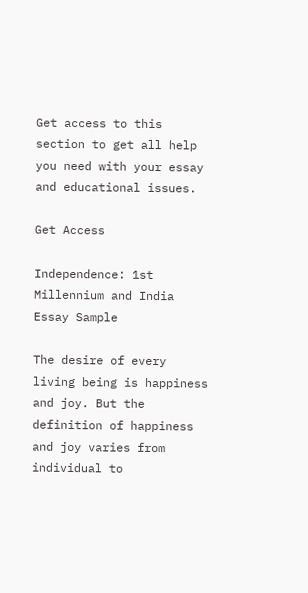Get access to this section to get all help you need with your essay and educational issues.

Get Access

Independence: 1st Millennium and India Essay Sample

The desire of every living being is happiness and joy. But the definition of happiness and joy varies from individual to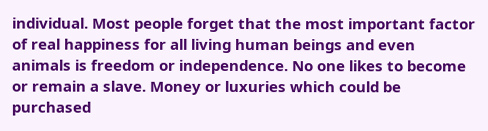individual. Most people forget that the most important factor of real happiness for all living human beings and even animals is freedom or independence. No one likes to become or remain a slave. Money or luxuries which could be purchased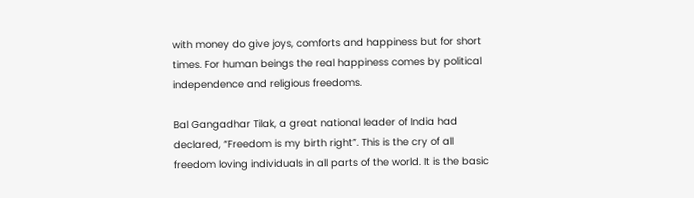with money do give joys, comforts and happiness but for short times. For human beings the real happiness comes by political independence and religious freedoms.

Bal Gangadhar Tilak, a great national leader of India had declared, “Freedom is my birth right”. This is the cry of all freedom loving individuals in all parts of the world. It is the basic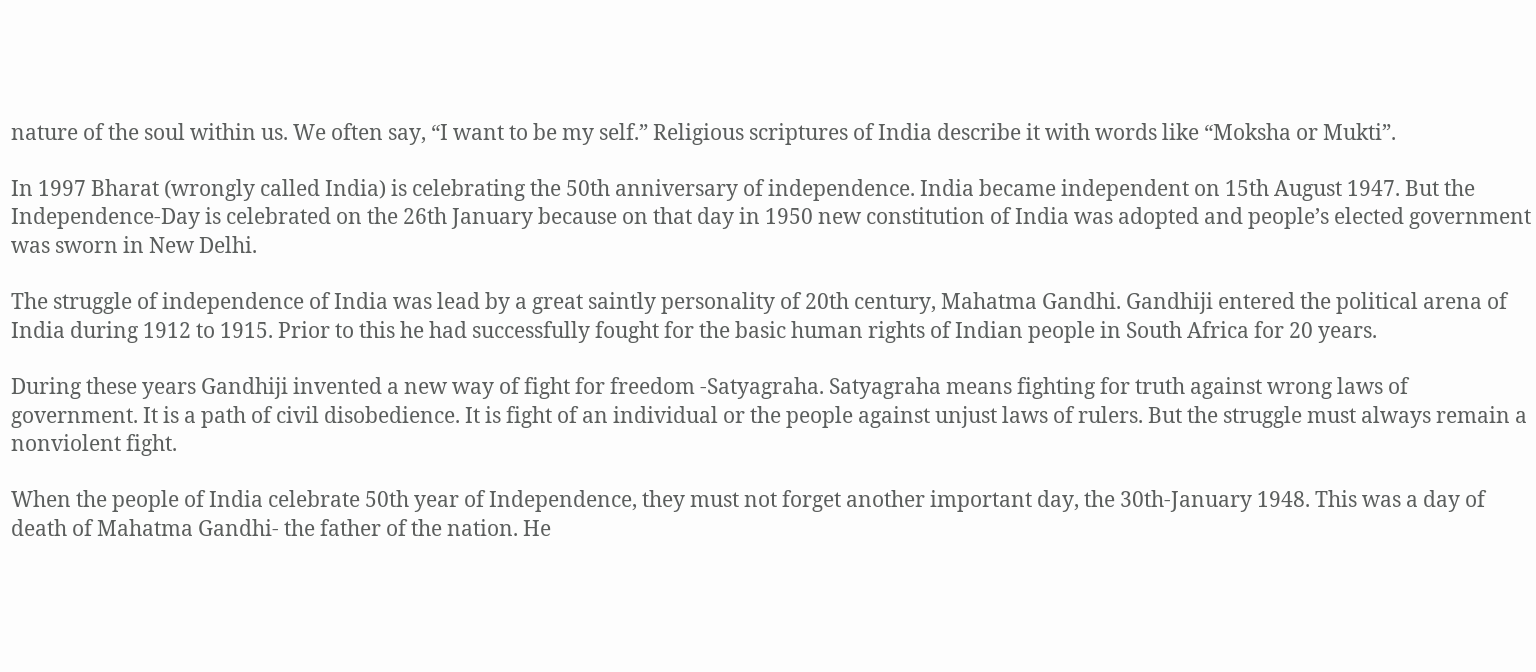nature of the soul within us. We often say, “I want to be my self.” Religious scriptures of India describe it with words like “Moksha or Mukti”.

In 1997 Bharat (wrongly called India) is celebrating the 50th anniversary of independence. India became independent on 15th August 1947. But the Independence-Day is celebrated on the 26th January because on that day in 1950 new constitution of India was adopted and people’s elected government was sworn in New Delhi.

The struggle of independence of India was lead by a great saintly personality of 20th century, Mahatma Gandhi. Gandhiji entered the political arena of India during 1912 to 1915. Prior to this he had successfully fought for the basic human rights of Indian people in South Africa for 20 years.

During these years Gandhiji invented a new way of fight for freedom -Satyagraha. Satyagraha means fighting for truth against wrong laws of government. It is a path of civil disobedience. It is fight of an individual or the people against unjust laws of rulers. But the struggle must always remain a nonviolent fight.

When the people of India celebrate 50th year of Independence, they must not forget another important day, the 30th-January 1948. This was a day of death of Mahatma Gandhi- the father of the nation. He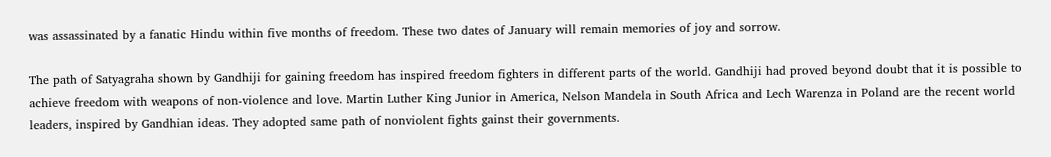was assassinated by a fanatic Hindu within five months of freedom. These two dates of January will remain memories of joy and sorrow.

The path of Satyagraha shown by Gandhiji for gaining freedom has inspired freedom fighters in different parts of the world. Gandhiji had proved beyond doubt that it is possible to achieve freedom with weapons of non-violence and love. Martin Luther King Junior in America, Nelson Mandela in South Africa and Lech Warenza in Poland are the recent world leaders, inspired by Gandhian ideas. They adopted same path of nonviolent fights gainst their governments.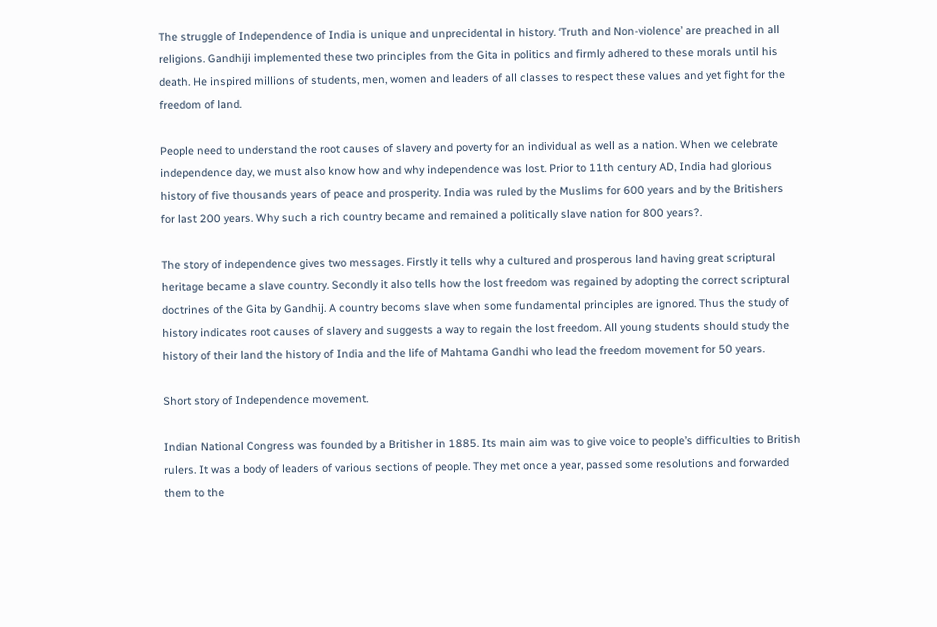The struggle of Independence of India is unique and unprecidental in history. ‘Truth and Non-violence’ are preached in all religions. Gandhiji implemented these two principles from the Gita in politics and firmly adhered to these morals until his death. He inspired millions of students, men, women and leaders of all classes to respect these values and yet fight for the freedom of land.

People need to understand the root causes of slavery and poverty for an individual as well as a nation. When we celebrate independence day, we must also know how and why independence was lost. Prior to 11th century AD, India had glorious history of five thousands years of peace and prosperity. India was ruled by the Muslims for 600 years and by the Britishers for last 200 years. Why such a rich country became and remained a politically slave nation for 800 years?.

The story of independence gives two messages. Firstly it tells why a cultured and prosperous land having great scriptural heritage became a slave country. Secondly it also tells how the lost freedom was regained by adopting the correct scriptural doctrines of the Gita by Gandhij. A country becoms slave when some fundamental principles are ignored. Thus the study of history indicates root causes of slavery and suggests a way to regain the lost freedom. All young students should study the history of their land the history of India and the life of Mahtama Gandhi who lead the freedom movement for 50 years.

Short story of Independence movement.

Indian National Congress was founded by a Britisher in 1885. Its main aim was to give voice to people’s difficulties to British rulers. It was a body of leaders of various sections of people. They met once a year, passed some resolutions and forwarded them to the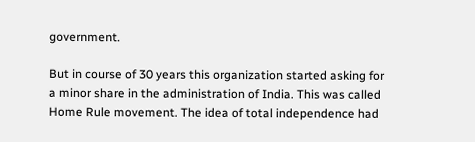government.

But in course of 30 years this organization started asking for a minor share in the administration of India. This was called Home Rule movement. The idea of total independence had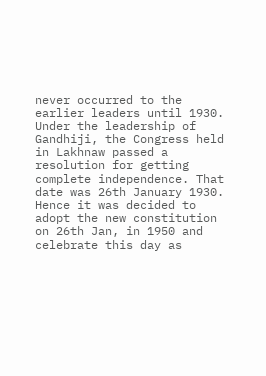never occurred to the earlier leaders until 1930. Under the leadership of Gandhiji, the Congress held in Lakhnaw passed a resolution for getting complete independence. That date was 26th January 1930. Hence it was decided to adopt the new constitution on 26th Jan, in 1950 and celebrate this day as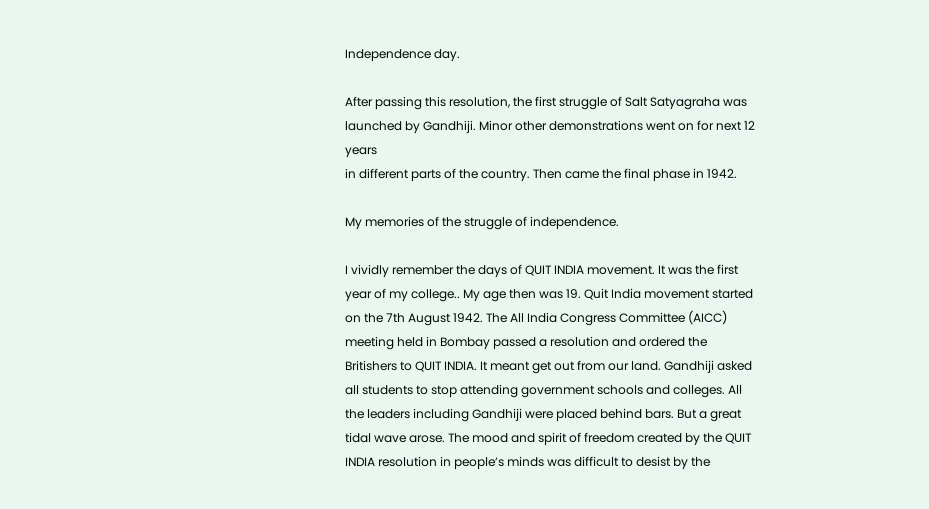Independence day.

After passing this resolution, the first struggle of Salt Satyagraha was launched by Gandhiji. Minor other demonstrations went on for next 12 years
in different parts of the country. Then came the final phase in 1942.

My memories of the struggle of independence.

I vividly remember the days of QUIT INDIA movement. It was the first year of my college.. My age then was 19. Quit India movement started on the 7th August 1942. The All India Congress Committee (AICC) meeting held in Bombay passed a resolution and ordered the Britishers to QUIT INDIA. It meant get out from our land. Gandhiji asked all students to stop attending government schools and colleges. All the leaders including Gandhiji were placed behind bars. But a great tidal wave arose. The mood and spirit of freedom created by the QUIT INDIA resolution in people’s minds was difficult to desist by the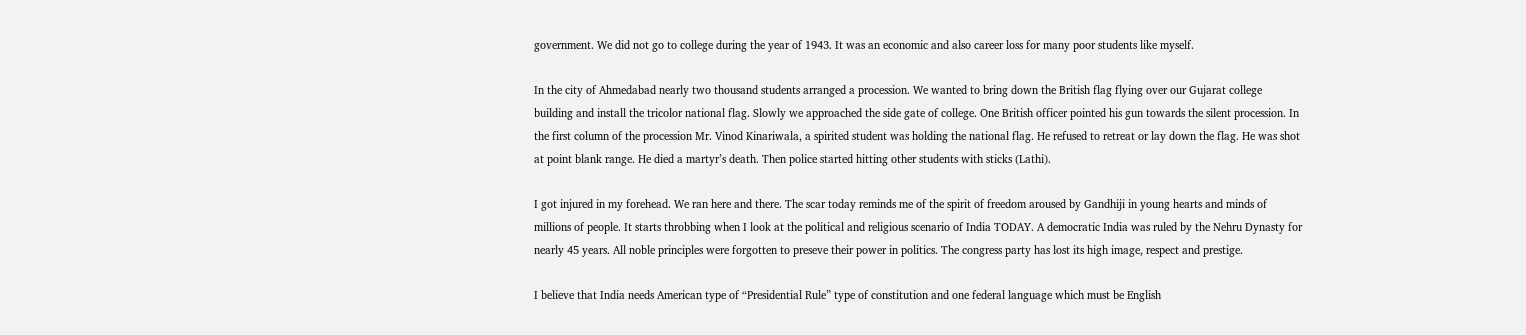government. We did not go to college during the year of 1943. It was an economic and also career loss for many poor students like myself.

In the city of Ahmedabad nearly two thousand students arranged a procession. We wanted to bring down the British flag flying over our Gujarat college building and install the tricolor national flag. Slowly we approached the side gate of college. One British officer pointed his gun towards the silent procession. In the first column of the procession Mr. Vinod Kinariwala, a spirited student was holding the national flag. He refused to retreat or lay down the flag. He was shot at point blank range. He died a martyr’s death. Then police started hitting other students with sticks (Lathi).

I got injured in my forehead. We ran here and there. The scar today reminds me of the spirit of freedom aroused by Gandhiji in young hearts and minds of millions of people. It starts throbbing when I look at the political and religious scenario of India TODAY. A democratic India was ruled by the Nehru Dynasty for nearly 45 years. All noble principles were forgotten to preseve their power in politics. The congress party has lost its high image, respect and prestige.

I believe that India needs American type of “Presidential Rule” type of constitution and one federal language which must be English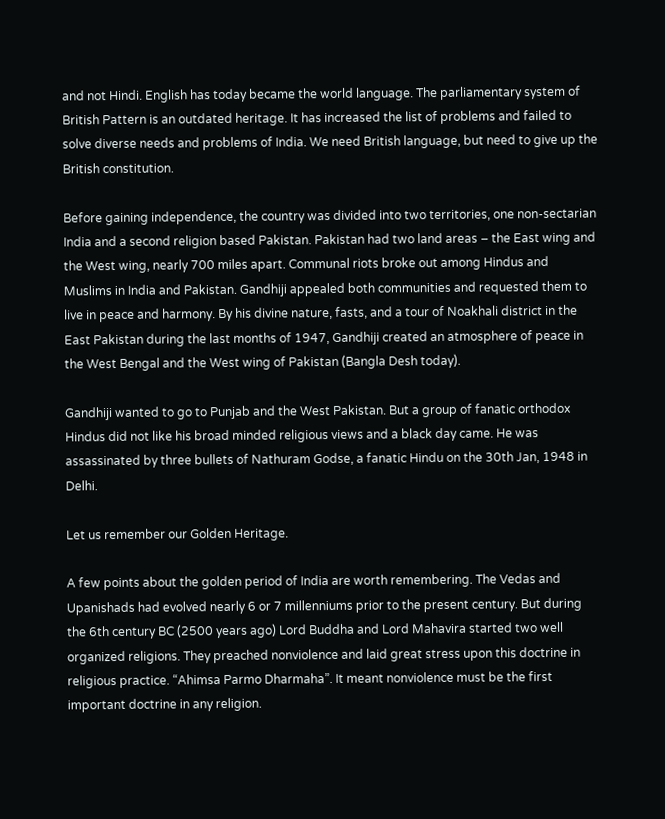and not Hindi. English has today became the world language. The parliamentary system of British Pattern is an outdated heritage. It has increased the list of problems and failed to solve diverse needs and problems of India. We need British language, but need to give up the British constitution.

Before gaining independence, the country was divided into two territories, one non-sectarian India and a second religion based Pakistan. Pakistan had two land areas – the East wing and the West wing, nearly 700 miles apart. Communal riots broke out among Hindus and Muslims in India and Pakistan. Gandhiji appealed both communities and requested them to live in peace and harmony. By his divine nature, fasts, and a tour of Noakhali district in the East Pakistan during the last months of 1947, Gandhiji created an atmosphere of peace in the West Bengal and the West wing of Pakistan (Bangla Desh today).

Gandhiji wanted to go to Punjab and the West Pakistan. But a group of fanatic orthodox Hindus did not like his broad minded religious views and a black day came. He was assassinated by three bullets of Nathuram Godse, a fanatic Hindu on the 30th Jan, 1948 in Delhi.

Let us remember our Golden Heritage.

A few points about the golden period of India are worth remembering. The Vedas and Upanishads had evolved nearly 6 or 7 millenniums prior to the present century. But during the 6th century BC (2500 years ago) Lord Buddha and Lord Mahavira started two well organized religions. They preached nonviolence and laid great stress upon this doctrine in religious practice. “Ahimsa Parmo Dharmaha”. It meant nonviolence must be the first important doctrine in any religion.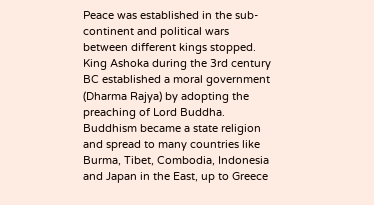Peace was established in the sub-continent and political wars between different kings stopped. King Ashoka during the 3rd century BC established a moral government (Dharma Rajya) by adopting the preaching of Lord Buddha. Buddhism became a state religion and spread to many countries like Burma, Tibet, Combodia, Indonesia and Japan in the East, up to Greece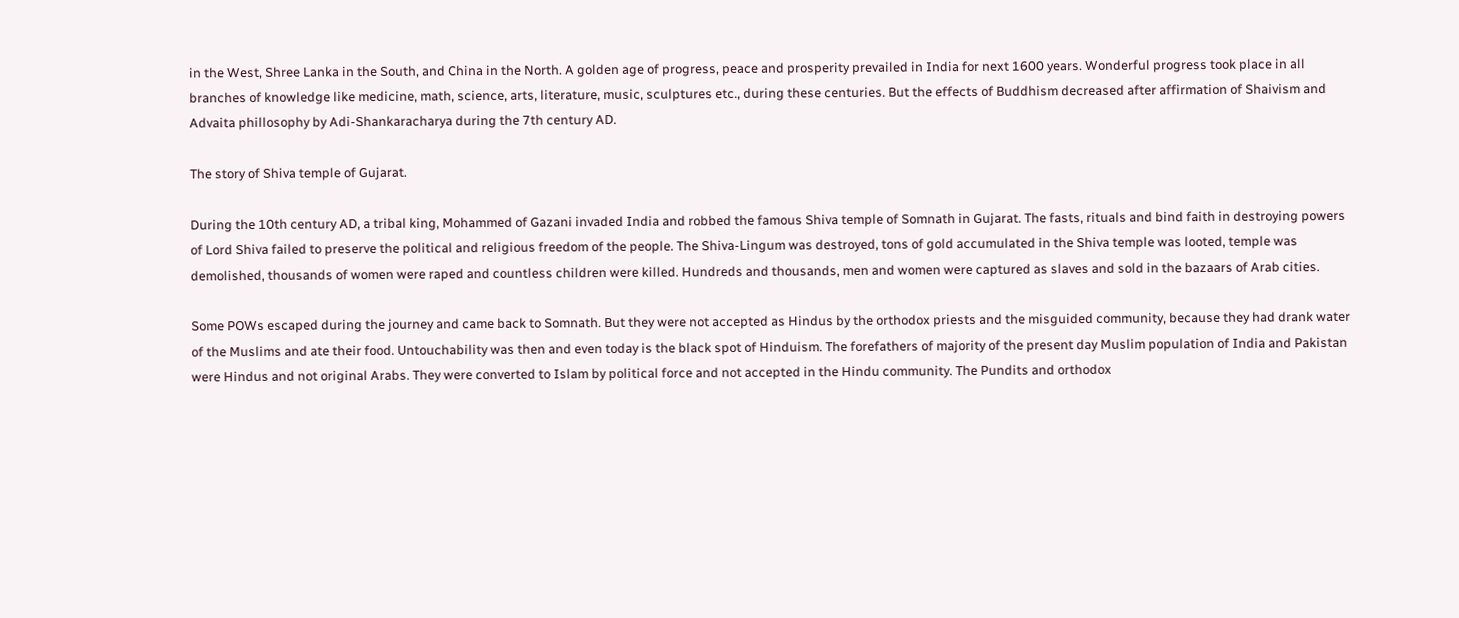in the West, Shree Lanka in the South, and China in the North. A golden age of progress, peace and prosperity prevailed in India for next 1600 years. Wonderful progress took place in all branches of knowledge like medicine, math, science, arts, literature, music, sculptures etc., during these centuries. But the effects of Buddhism decreased after affirmation of Shaivism and Advaita phillosophy by Adi-Shankaracharya during the 7th century AD.

The story of Shiva temple of Gujarat.

During the 10th century AD, a tribal king, Mohammed of Gazani invaded India and robbed the famous Shiva temple of Somnath in Gujarat. The fasts, rituals and bind faith in destroying powers of Lord Shiva failed to preserve the political and religious freedom of the people. The Shiva-Lingum was destroyed, tons of gold accumulated in the Shiva temple was looted, temple was demolished, thousands of women were raped and countless children were killed. Hundreds and thousands, men and women were captured as slaves and sold in the bazaars of Arab cities.

Some POWs escaped during the journey and came back to Somnath. But they were not accepted as Hindus by the orthodox priests and the misguided community, because they had drank water of the Muslims and ate their food. Untouchability was then and even today is the black spot of Hinduism. The forefathers of majority of the present day Muslim population of India and Pakistan were Hindus and not original Arabs. They were converted to Islam by political force and not accepted in the Hindu community. The Pundits and orthodox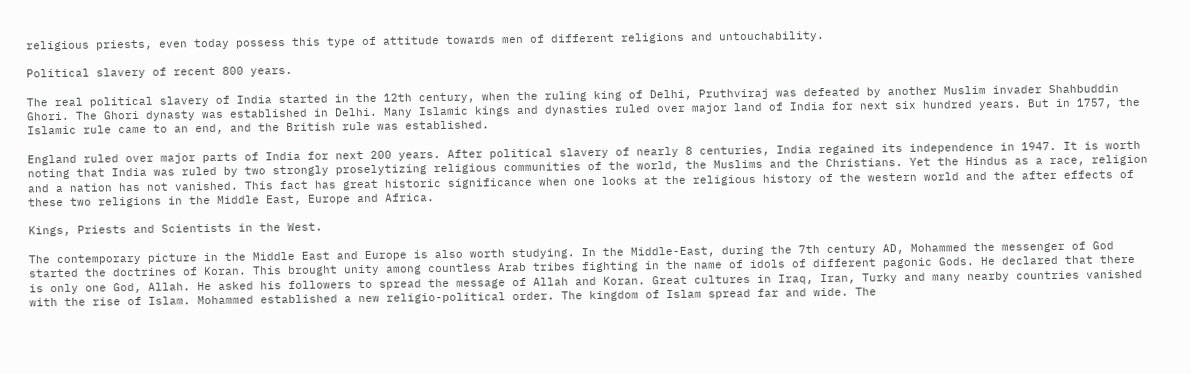religious priests, even today possess this type of attitude towards men of different religions and untouchability.

Political slavery of recent 800 years.

The real political slavery of India started in the 12th century, when the ruling king of Delhi, Pruthviraj was defeated by another Muslim invader Shahbuddin Ghori. The Ghori dynasty was established in Delhi. Many Islamic kings and dynasties ruled over major land of India for next six hundred years. But in 1757, the Islamic rule came to an end, and the British rule was established.

England ruled over major parts of India for next 200 years. After political slavery of nearly 8 centuries, India regained its independence in 1947. It is worth noting that India was ruled by two strongly proselytizing religious communities of the world, the Muslims and the Christians. Yet the Hindus as a race, religion and a nation has not vanished. This fact has great historic significance when one looks at the religious history of the western world and the after effects of these two religions in the Middle East, Europe and Africa.

Kings, Priests and Scientists in the West.

The contemporary picture in the Middle East and Europe is also worth studying. In the Middle-East, during the 7th century AD, Mohammed the messenger of God started the doctrines of Koran. This brought unity among countless Arab tribes fighting in the name of idols of different pagonic Gods. He declared that there is only one God, Allah. He asked his followers to spread the message of Allah and Koran. Great cultures in Iraq, Iran, Turky and many nearby countries vanished with the rise of Islam. Mohammed established a new religio-political order. The kingdom of Islam spread far and wide. The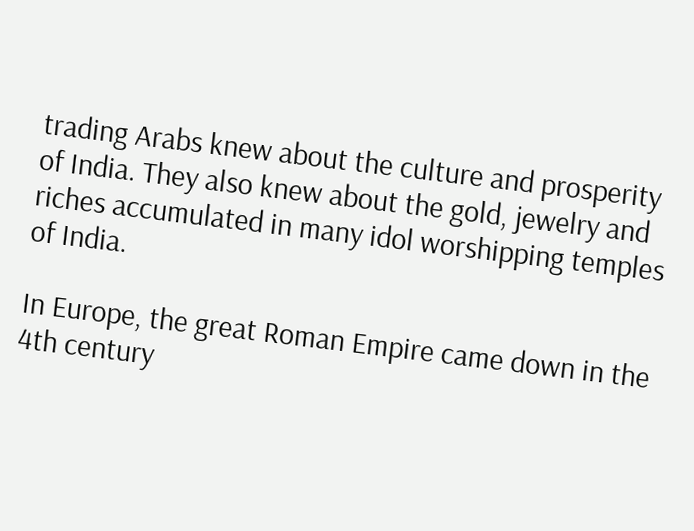trading Arabs knew about the culture and prosperity of India. They also knew about the gold, jewelry and riches accumulated in many idol worshipping temples of India.

In Europe, the great Roman Empire came down in the 4th century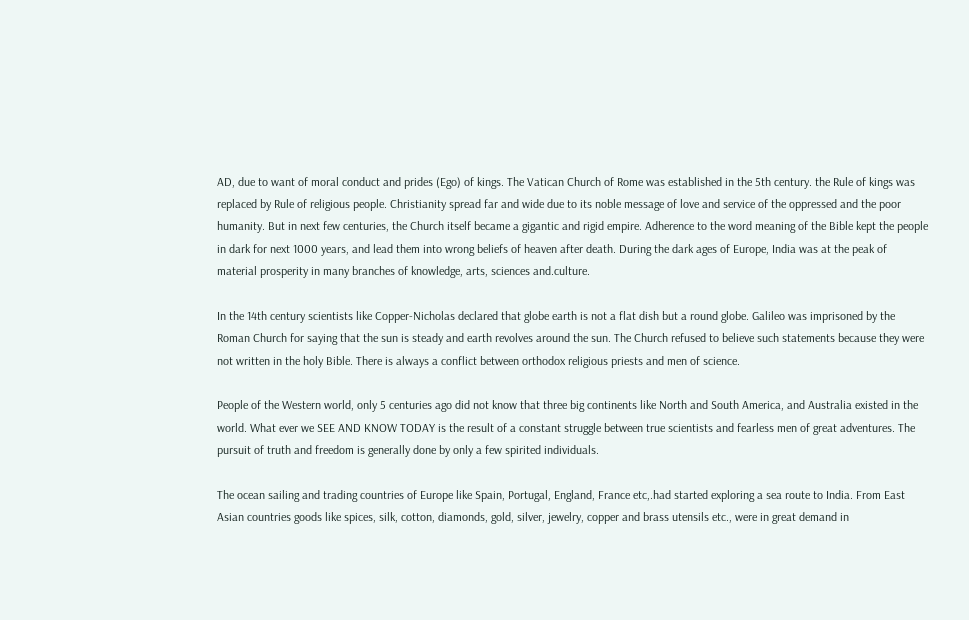AD, due to want of moral conduct and prides (Ego) of kings. The Vatican Church of Rome was established in the 5th century. the Rule of kings was replaced by Rule of religious people. Christianity spread far and wide due to its noble message of love and service of the oppressed and the poor humanity. But in next few centuries, the Church itself became a gigantic and rigid empire. Adherence to the word meaning of the Bible kept the people in dark for next 1000 years, and lead them into wrong beliefs of heaven after death. During the dark ages of Europe, India was at the peak of material prosperity in many branches of knowledge, arts, sciences and.culture.

In the 14th century scientists like Copper-Nicholas declared that globe earth is not a flat dish but a round globe. Galileo was imprisoned by the Roman Church for saying that the sun is steady and earth revolves around the sun. The Church refused to believe such statements because they were not written in the holy Bible. There is always a conflict between orthodox religious priests and men of science.

People of the Western world, only 5 centuries ago did not know that three big continents like North and South America, and Australia existed in the world. What ever we SEE AND KNOW TODAY is the result of a constant struggle between true scientists and fearless men of great adventures. The pursuit of truth and freedom is generally done by only a few spirited individuals.

The ocean sailing and trading countries of Europe like Spain, Portugal, England, France etc,.had started exploring a sea route to India. From East Asian countries goods like spices, silk, cotton, diamonds, gold, silver, jewelry, copper and brass utensils etc., were in great demand in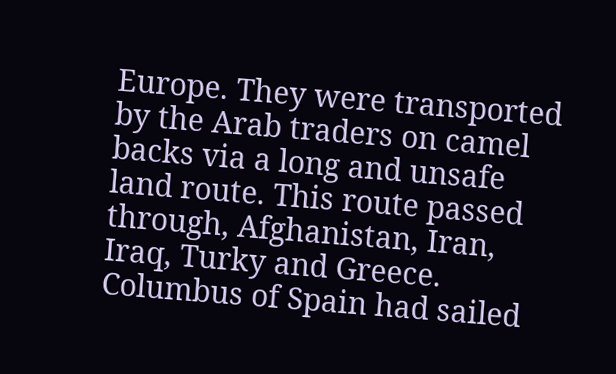Europe. They were transported by the Arab traders on camel backs via a long and unsafe land route. This route passed through, Afghanistan, Iran, Iraq, Turky and Greece. Columbus of Spain had sailed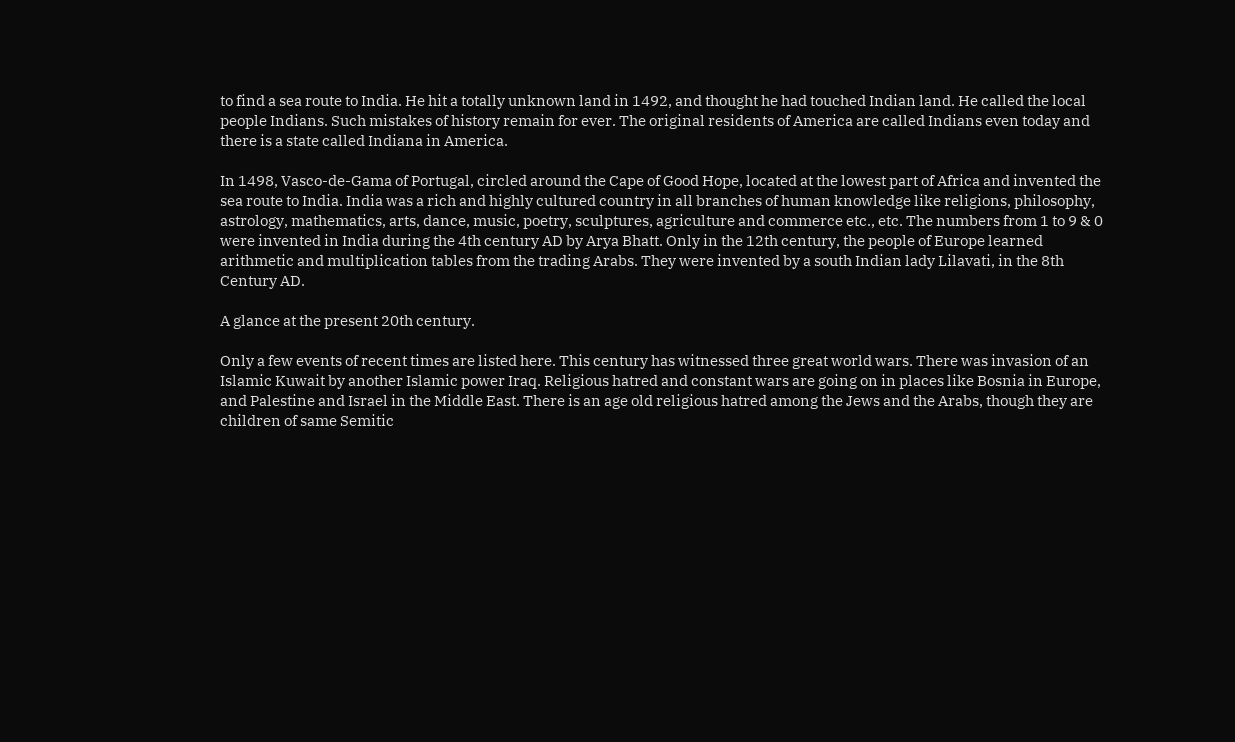to find a sea route to India. He hit a totally unknown land in 1492, and thought he had touched Indian land. He called the local people Indians. Such mistakes of history remain for ever. The original residents of America are called Indians even today and there is a state called Indiana in America.

In 1498, Vasco-de-Gama of Portugal, circled around the Cape of Good Hope, located at the lowest part of Africa and invented the sea route to India. India was a rich and highly cultured country in all branches of human knowledge like religions, philosophy, astrology, mathematics, arts, dance, music, poetry, sculptures, agriculture and commerce etc., etc. The numbers from 1 to 9 & 0 were invented in India during the 4th century AD by Arya Bhatt. Only in the 12th century, the people of Europe learned arithmetic and multiplication tables from the trading Arabs. They were invented by a south Indian lady Lilavati, in the 8th Century AD.

A glance at the present 20th century.

Only a few events of recent times are listed here. This century has witnessed three great world wars. There was invasion of an Islamic Kuwait by another Islamic power Iraq. Religious hatred and constant wars are going on in places like Bosnia in Europe, and Palestine and Israel in the Middle East. There is an age old religious hatred among the Jews and the Arabs, though they are children of same Semitic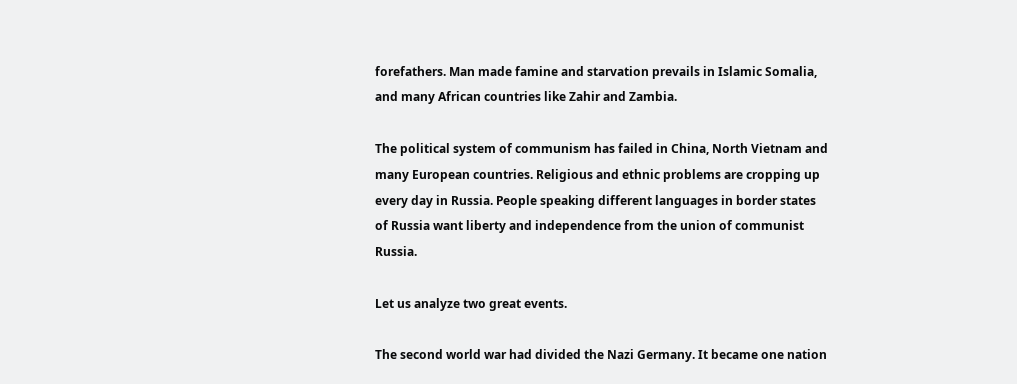forefathers. Man made famine and starvation prevails in Islamic Somalia, and many African countries like Zahir and Zambia.

The political system of communism has failed in China, North Vietnam and many European countries. Religious and ethnic problems are cropping up every day in Russia. People speaking different languages in border states of Russia want liberty and independence from the union of communist Russia.

Let us analyze two great events.

The second world war had divided the Nazi Germany. It became one nation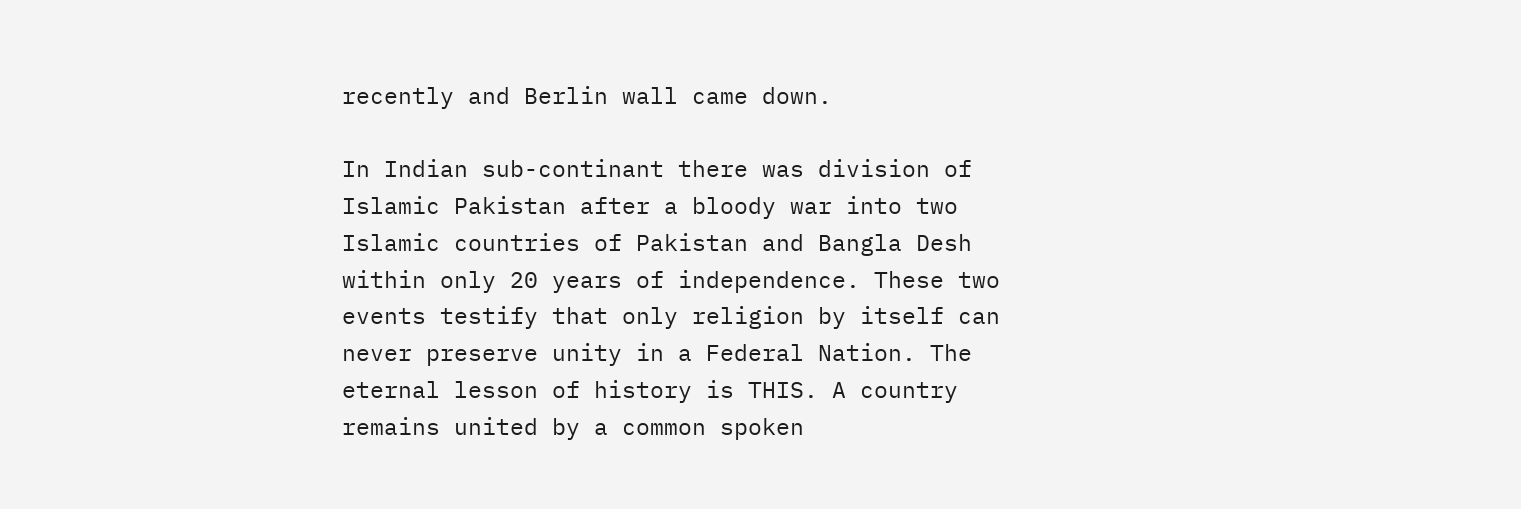recently and Berlin wall came down.

In Indian sub-continant there was division of Islamic Pakistan after a bloody war into two Islamic countries of Pakistan and Bangla Desh within only 20 years of independence. These two events testify that only religion by itself can never preserve unity in a Federal Nation. The eternal lesson of history is THIS. A country remains united by a common spoken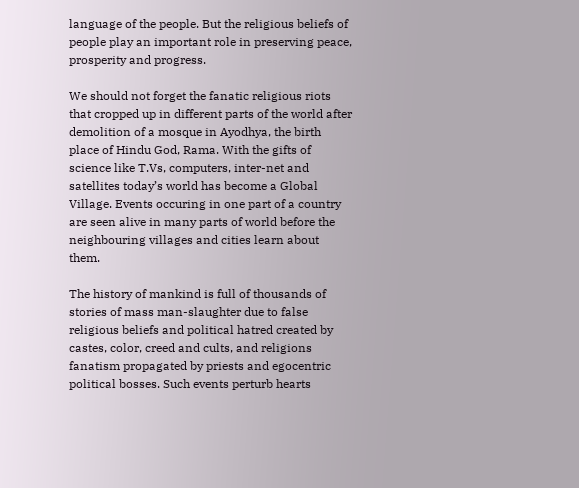language of the people. But the religious beliefs of people play an important role in preserving peace, prosperity and progress.

We should not forget the fanatic religious riots that cropped up in different parts of the world after demolition of a mosque in Ayodhya, the birth place of Hindu God, Rama. With the gifts of science like T.Vs, computers, inter-net and satellites today’s world has become a Global Village. Events occuring in one part of a country are seen alive in many parts of world before the neighbouring villages and cities learn about them.

The history of mankind is full of thousands of stories of mass man-slaughter due to false religious beliefs and political hatred created by castes, color, creed and cults, and religions fanatism propagated by priests and egocentric political bosses. Such events perturb hearts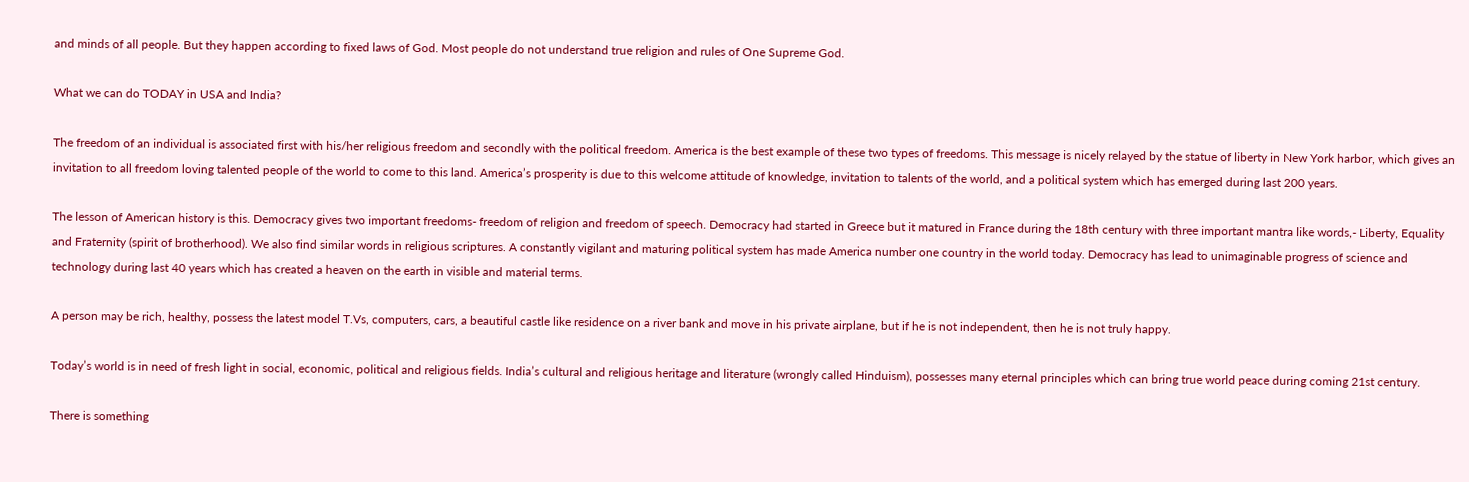and minds of all people. But they happen according to fixed laws of God. Most people do not understand true religion and rules of One Supreme God.

What we can do TODAY in USA and India?

The freedom of an individual is associated first with his/her religious freedom and secondly with the political freedom. America is the best example of these two types of freedoms. This message is nicely relayed by the statue of liberty in New York harbor, which gives an invitation to all freedom loving talented people of the world to come to this land. America’s prosperity is due to this welcome attitude of knowledge, invitation to talents of the world, and a political system which has emerged during last 200 years.

The lesson of American history is this. Democracy gives two important freedoms- freedom of religion and freedom of speech. Democracy had started in Greece but it matured in France during the 18th century with three important mantra like words,- Liberty, Equality and Fraternity (spirit of brotherhood). We also find similar words in religious scriptures. A constantly vigilant and maturing political system has made America number one country in the world today. Democracy has lead to unimaginable progress of science and technology during last 40 years which has created a heaven on the earth in visible and material terms.

A person may be rich, healthy, possess the latest model T.Vs, computers, cars, a beautiful castle like residence on a river bank and move in his private airplane, but if he is not independent, then he is not truly happy.

Today’s world is in need of fresh light in social, economic, political and religious fields. India’s cultural and religious heritage and literature (wrongly called Hinduism), possesses many eternal principles which can bring true world peace during coming 21st century.

There is something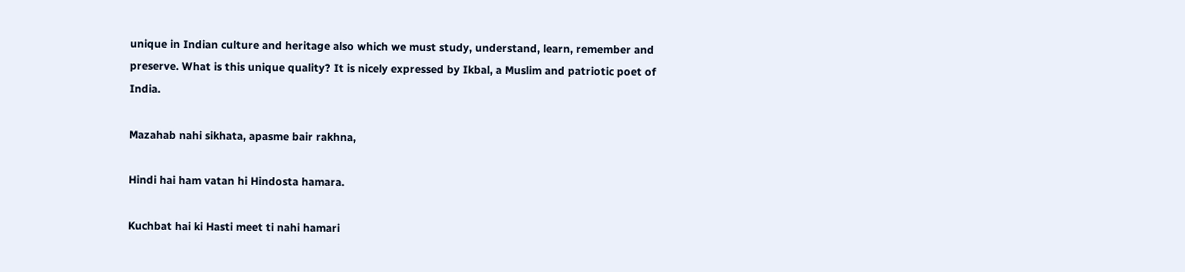unique in Indian culture and heritage also which we must study, understand, learn, remember and preserve. What is this unique quality? It is nicely expressed by Ikbal, a Muslim and patriotic poet of India.

Mazahab nahi sikhata, apasme bair rakhna,

Hindi hai ham vatan hi Hindosta hamara.

Kuchbat hai ki Hasti meet ti nahi hamari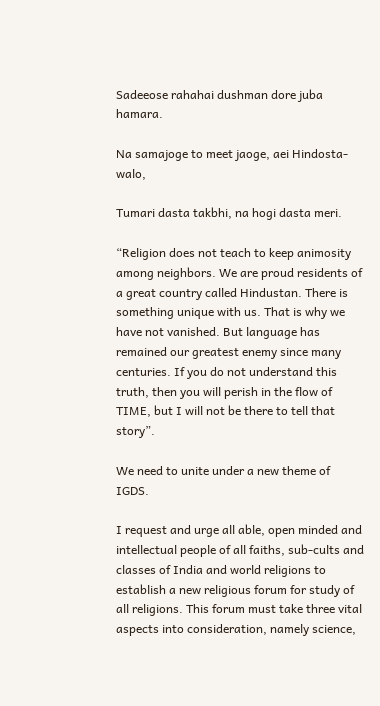Sadeeose rahahai dushman dore juba hamara.

Na samajoge to meet jaoge, aei Hindosta-walo,

Tumari dasta takbhi, na hogi dasta meri.

“Religion does not teach to keep animosity among neighbors. We are proud residents of a great country called Hindustan. There is something unique with us. That is why we have not vanished. But language has remained our greatest enemy since many centuries. If you do not understand this truth, then you will perish in the flow of TIME, but I will not be there to tell that story”.

We need to unite under a new theme of IGDS.

I request and urge all able, open minded and intellectual people of all faiths, sub-cults and classes of India and world religions to establish a new religious forum for study of all religions. This forum must take three vital aspects into consideration, namely science,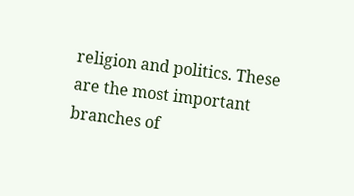religion and politics. These are the most important branches of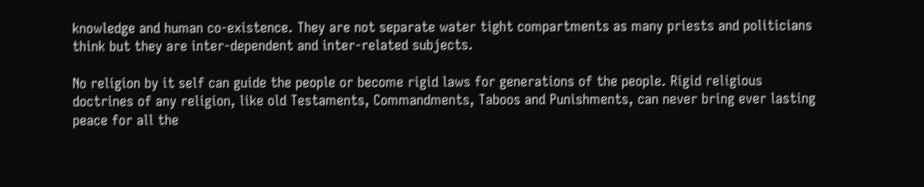knowledge and human co-existence. They are not separate water tight compartments as many priests and politicians think but they are inter-dependent and inter-related subjects.

No religion by it self can guide the people or become rigid laws for generations of the people. Rigid religious doctrines of any religion, like old Testaments, Commandments, Taboos and Punishments, can never bring ever lasting peace for all the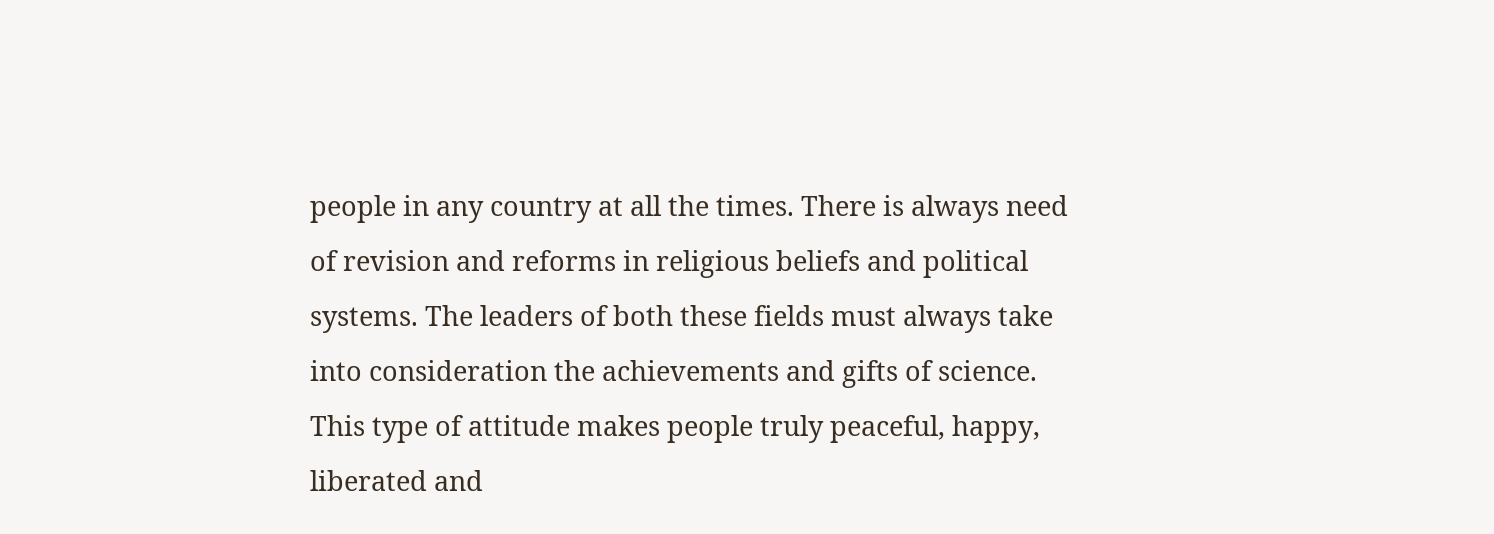people in any country at all the times. There is always need of revision and reforms in religious beliefs and political systems. The leaders of both these fields must always take into consideration the achievements and gifts of science. This type of attitude makes people truly peaceful, happy, liberated and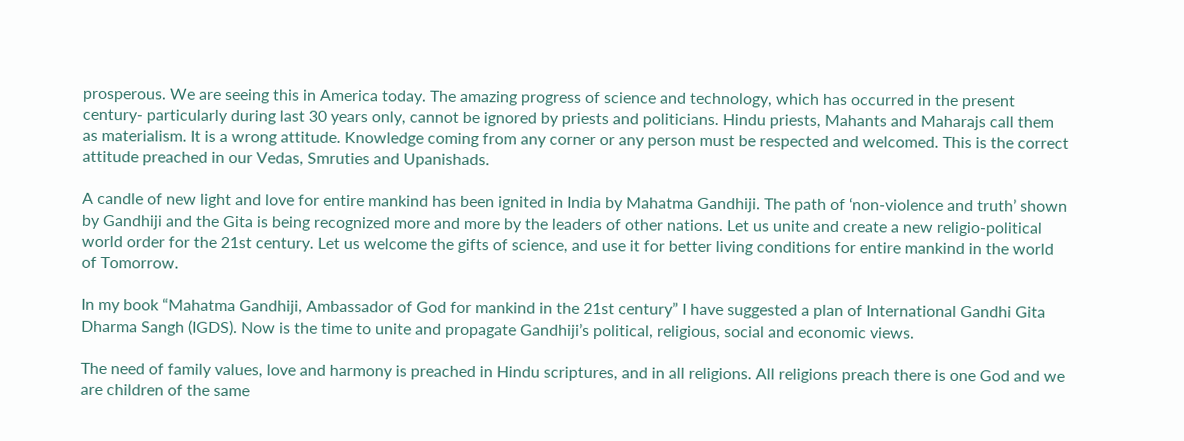prosperous. We are seeing this in America today. The amazing progress of science and technology, which has occurred in the present century- particularly during last 30 years only, cannot be ignored by priests and politicians. Hindu priests, Mahants and Maharajs call them as materialism. It is a wrong attitude. Knowledge coming from any corner or any person must be respected and welcomed. This is the correct attitude preached in our Vedas, Smruties and Upanishads.

A candle of new light and love for entire mankind has been ignited in India by Mahatma Gandhiji. The path of ‘non-violence and truth’ shown by Gandhiji and the Gita is being recognized more and more by the leaders of other nations. Let us unite and create a new religio-political world order for the 21st century. Let us welcome the gifts of science, and use it for better living conditions for entire mankind in the world of Tomorrow.

In my book “Mahatma Gandhiji, Ambassador of God for mankind in the 21st century” I have suggested a plan of International Gandhi Gita Dharma Sangh (IGDS). Now is the time to unite and propagate Gandhiji’s political, religious, social and economic views.

The need of family values, love and harmony is preached in Hindu scriptures, and in all religions. All religions preach there is one God and we are children of the same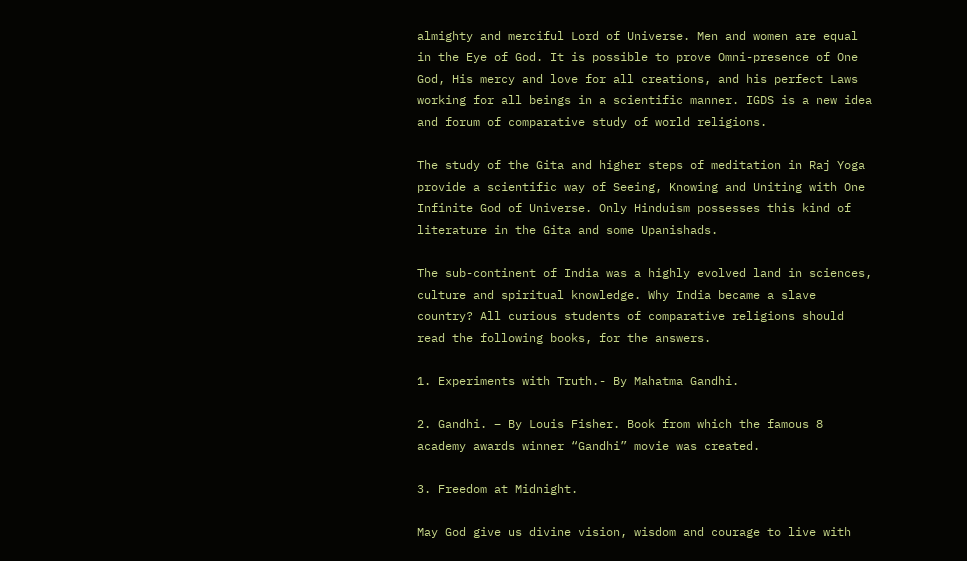almighty and merciful Lord of Universe. Men and women are equal in the Eye of God. It is possible to prove Omni-presence of One God, His mercy and love for all creations, and his perfect Laws working for all beings in a scientific manner. IGDS is a new idea and forum of comparative study of world religions.

The study of the Gita and higher steps of meditation in Raj Yoga provide a scientific way of Seeing, Knowing and Uniting with One Infinite God of Universe. Only Hinduism possesses this kind of literature in the Gita and some Upanishads.

The sub-continent of India was a highly evolved land in sciences, culture and spiritual knowledge. Why India became a slave country? All curious students of comparative religions should read the following books, for the answers.

1. Experiments with Truth.- By Mahatma Gandhi.

2. Gandhi. – By Louis Fisher. Book from which the famous 8 academy awards winner “Gandhi” movie was created.

3. Freedom at Midnight.

May God give us divine vision, wisdom and courage to live with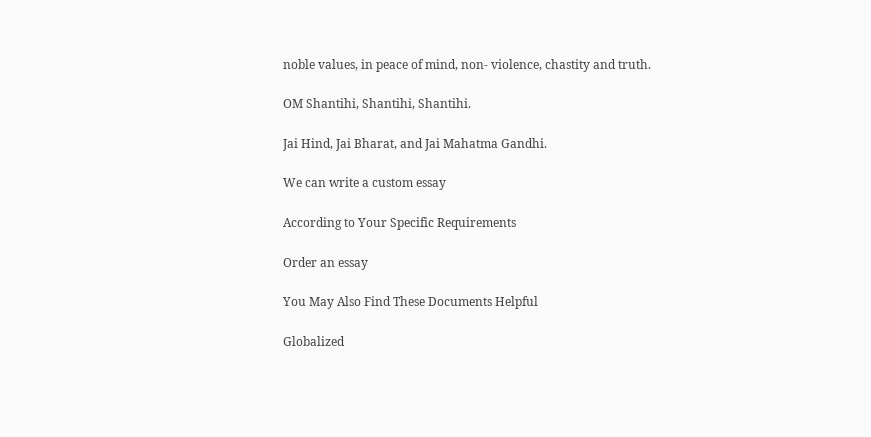noble values, in peace of mind, non- violence, chastity and truth.

OM Shantihi, Shantihi, Shantihi.

Jai Hind, Jai Bharat, and Jai Mahatma Gandhi.

We can write a custom essay

According to Your Specific Requirements

Order an essay

You May Also Find These Documents Helpful

Globalized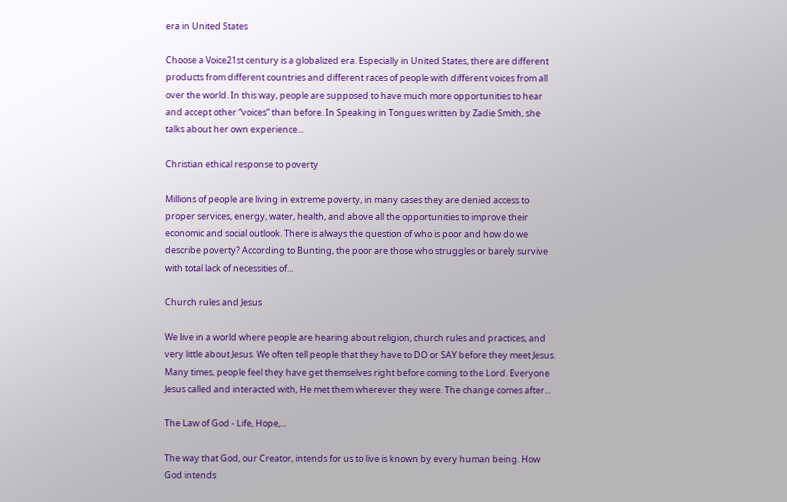era in United States

Choose a Voice21st century is a globalized era. Especially in United States, there are different products from different countries and different races of people with different voices from all over the world. In this way, people are supposed to have much more opportunities to hear and accept other “voices” than before. In Speaking in Tongues written by Zadie Smith, she talks about her own experience...

Christian ethical response to poverty

Millions of people are living in extreme poverty, in many cases they are denied access to proper services, energy, water, health, and above all the opportunities to improve their economic and social outlook. There is always the question of who is poor and how do we describe poverty? According to Bunting, the poor are those who struggles or barely survive with total lack of necessities of...

Сhurch rules and Jesus

We live in a world where people are hearing about religion, church rules and practices, and very little about Jesus. We often tell people that they have to DO or SAY before they meet Jesus. Many times, people feel they have get themselves right before coming to the Lord. Everyone Jesus called and interacted with, He met them wherever they were. The change comes after...

The Law of God - Life, Hope,...

The way that God, our Creator, intends for us to live is known by every human being. How God intends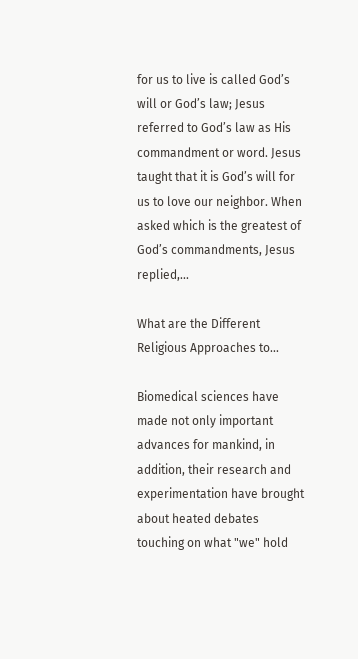for us to live is called God’s will or God’s law; Jesus referred to God’s law as His commandment or word. Jesus taught that it is God’s will for us to love our neighbor. When asked which is the greatest of God’s commandments, Jesus replied,...

What are the Different Religious Approaches to...

Biomedical sciences have made not only important advances for mankind, in addition, their research and experimentation have brought about heated debates touching on what "we" hold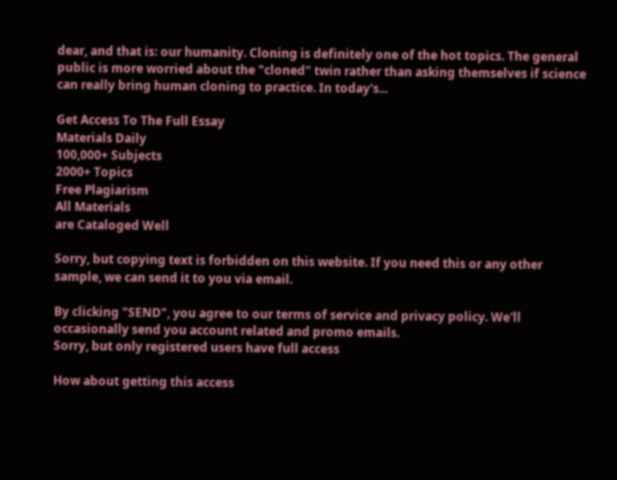dear, and that is: our humanity. Cloning is definitely one of the hot topics. The general public is more worried about the "cloned" twin rather than asking themselves if science can really bring human cloning to practice. In today's...

Get Access To The Full Essay
Materials Daily
100,000+ Subjects
2000+ Topics
Free Plagiarism
All Materials
are Cataloged Well

Sorry, but copying text is forbidden on this website. If you need this or any other sample, we can send it to you via email.

By clicking "SEND", you agree to our terms of service and privacy policy. We'll occasionally send you account related and promo emails.
Sorry, but only registered users have full access

How about getting this access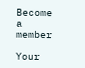Become a member

Your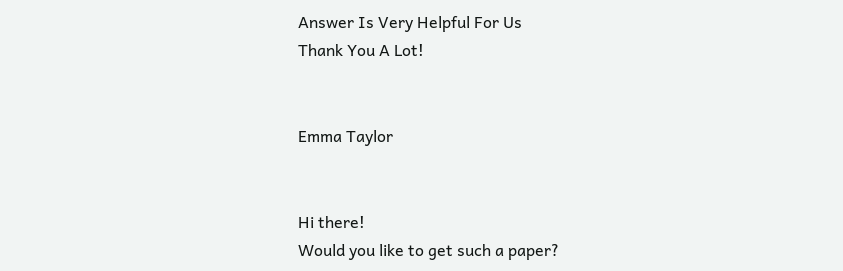Answer Is Very Helpful For Us
Thank You A Lot!


Emma Taylor


Hi there!
Would you like to get such a paper?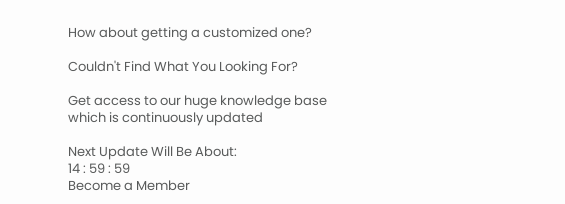How about getting a customized one?

Couldn't Find What You Looking For?

Get access to our huge knowledge base which is continuously updated

Next Update Will Be About:
14 : 59 : 59
Become a Member